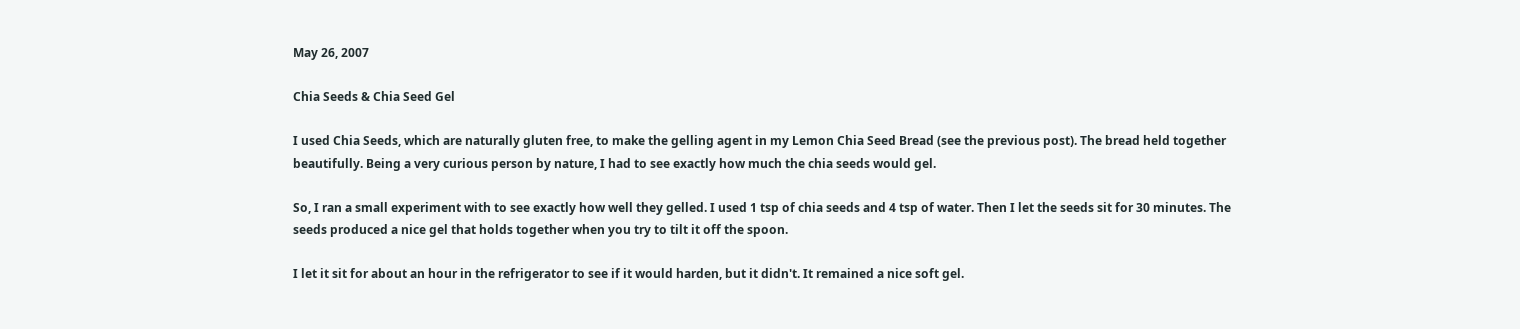May 26, 2007

Chia Seeds & Chia Seed Gel

I used Chia Seeds, which are naturally gluten free, to make the gelling agent in my Lemon Chia Seed Bread (see the previous post). The bread held together beautifully. Being a very curious person by nature, I had to see exactly how much the chia seeds would gel.

So, I ran a small experiment with to see exactly how well they gelled. I used 1 tsp of chia seeds and 4 tsp of water. Then I let the seeds sit for 30 minutes. The seeds produced a nice gel that holds together when you try to tilt it off the spoon.

I let it sit for about an hour in the refrigerator to see if it would harden, but it didn't. It remained a nice soft gel.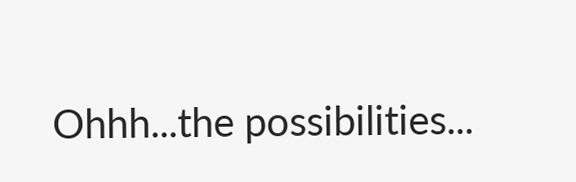Ohhh...the possibilities...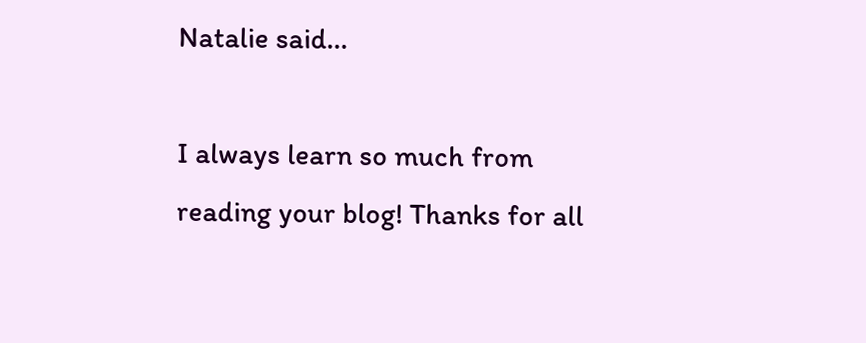Natalie said...

I always learn so much from reading your blog! Thanks for all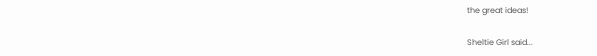the great ideas!

Sheltie Girl said...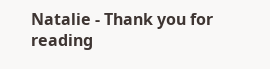Natalie - Thank you for reading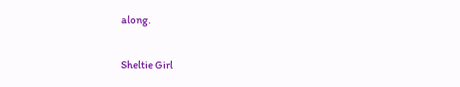along.

Sheltie Girl